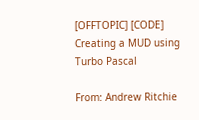[OFFTOPIC] [CODE] Creating a MUD using Turbo Pascal

From: Andrew Ritchie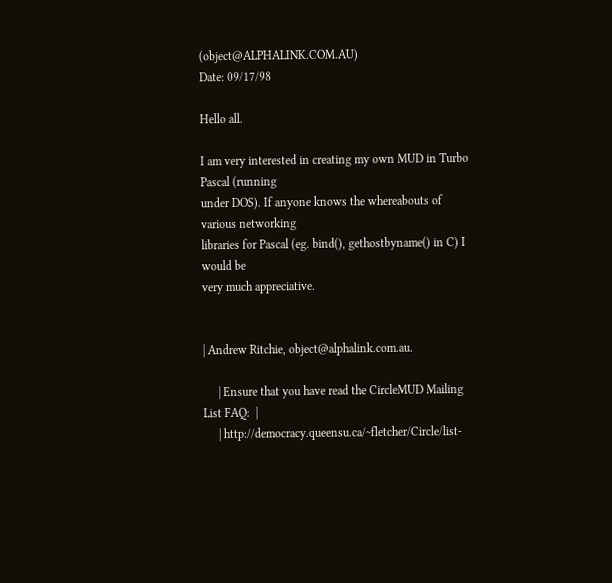(object@ALPHALINK.COM.AU)
Date: 09/17/98

Hello all.

I am very interested in creating my own MUD in Turbo Pascal (running
under DOS). If anyone knows the whereabouts of various networking
libraries for Pascal (eg. bind(), gethostbyname() in C) I would be
very much appreciative.


| Andrew Ritchie, object@alphalink.com.au.

     | Ensure that you have read the CircleMUD Mailing List FAQ:  |
     | http://democracy.queensu.ca/~fletcher/Circle/list-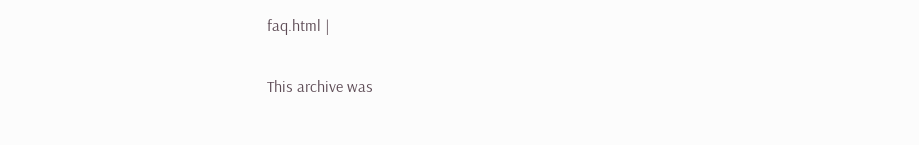faq.html |

This archive was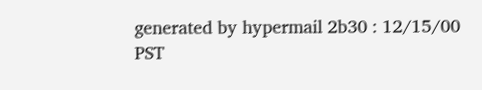generated by hypermail 2b30 : 12/15/00 PST